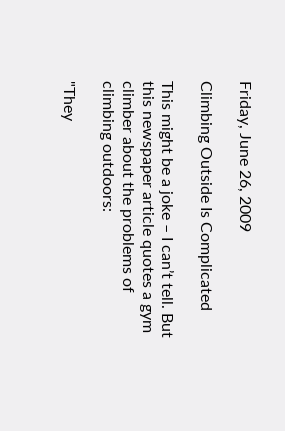Friday, June 26, 2009

Climbing Outside Is Complicated

This might be a joke – I can’t tell. But this newspaper article quotes a gym climber about the problems of climbing outdoors:

"They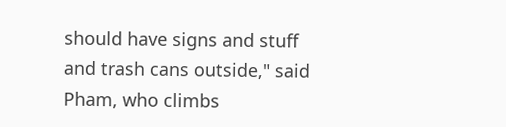should have signs and stuff and trash cans outside," said Pham, who climbs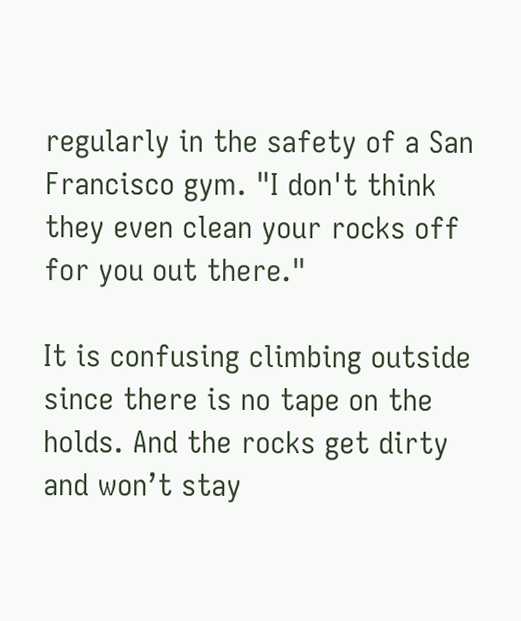regularly in the safety of a San Francisco gym. "I don't think they even clean your rocks off for you out there."

It is confusing climbing outside since there is no tape on the holds. And the rocks get dirty and won’t stay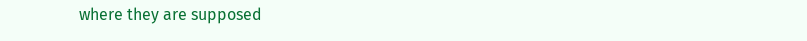where they are supposed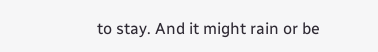to stay. And it might rain or be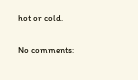hot or cold.

No comments: